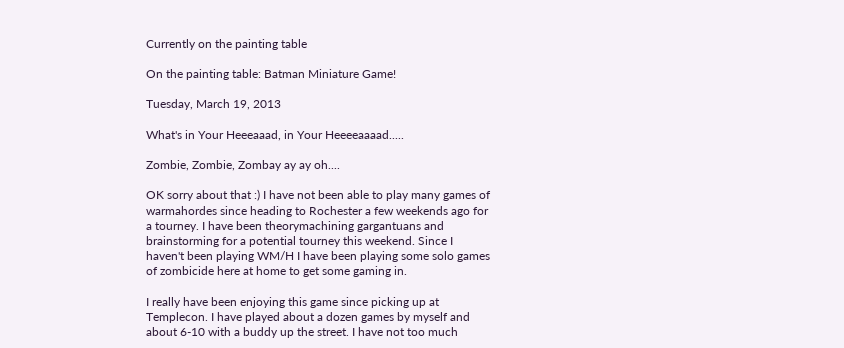Currently on the painting table

On the painting table: Batman Miniature Game!

Tuesday, March 19, 2013

What's in Your Heeeaaad, in Your Heeeeaaaad.....

Zombie, Zombie, Zombay ay ay oh....

OK sorry about that :) I have not been able to play many games of warmahordes since heading to Rochester a few weekends ago for a tourney. I have been theorymachining gargantuans and brainstorming for a potential tourney this weekend. Since I haven't been playing WM/H I have been playing some solo games of zombicide here at home to get some gaming in.

I really have been enjoying this game since picking up at Templecon. I have played about a dozen games by myself and about 6-10 with a buddy up the street. I have not too much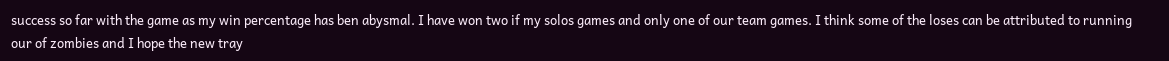success so far with the game as my win percentage has ben abysmal. I have won two if my solos games and only one of our team games. I think some of the loses can be attributed to running our of zombies and I hope the new tray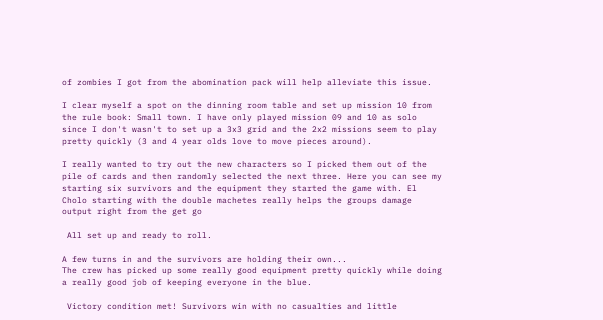of zombies I got from the abomination pack will help alleviate this issue.

I clear myself a spot on the dinning room table and set up mission 10 from the rule book: Small town. I have only played mission 09 and 10 as solo since I don't wasn't to set up a 3x3 grid and the 2x2 missions seem to play pretty quickly (3 and 4 year olds love to move pieces around).

I really wanted to try out the new characters so I picked them out of the pile of cards and then randomly selected the next three. Here you can see my starting six survivors and the equipment they started the game with. El Cholo starting with the double machetes really helps the groups damage output right from the get go

 All set up and ready to roll.

A few turns in and the survivors are holding their own...
The crew has picked up some really good equipment pretty quickly while doing a really good job of keeping everyone in the blue.

 Victory condition met! Survivors win with no casualties and little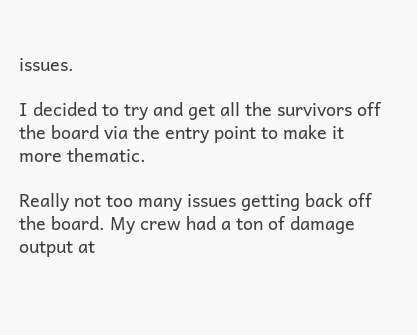issues.

I decided to try and get all the survivors off the board via the entry point to make it more thematic.

Really not too many issues getting back off the board. My crew had a ton of damage output at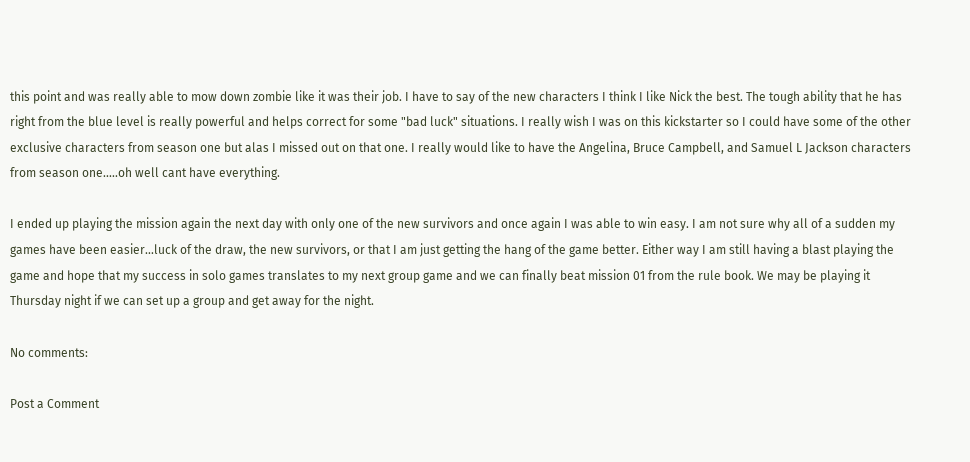this point and was really able to mow down zombie like it was their job. I have to say of the new characters I think I like Nick the best. The tough ability that he has right from the blue level is really powerful and helps correct for some "bad luck" situations. I really wish I was on this kickstarter so I could have some of the other exclusive characters from season one but alas I missed out on that one. I really would like to have the Angelina, Bruce Campbell, and Samuel L Jackson characters from season one.....oh well cant have everything.

I ended up playing the mission again the next day with only one of the new survivors and once again I was able to win easy. I am not sure why all of a sudden my games have been easier...luck of the draw, the new survivors, or that I am just getting the hang of the game better. Either way I am still having a blast playing the game and hope that my success in solo games translates to my next group game and we can finally beat mission 01 from the rule book. We may be playing it Thursday night if we can set up a group and get away for the night.

No comments:

Post a Comment